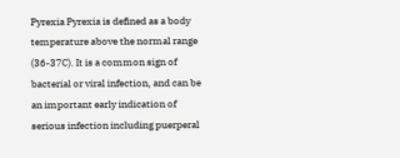Pyrexia Pyrexia is defined as a body temperature above the normal range (36-37C). It is a common sign of bacterial or viral infection, and can be an important early indication of serious infection including puerperal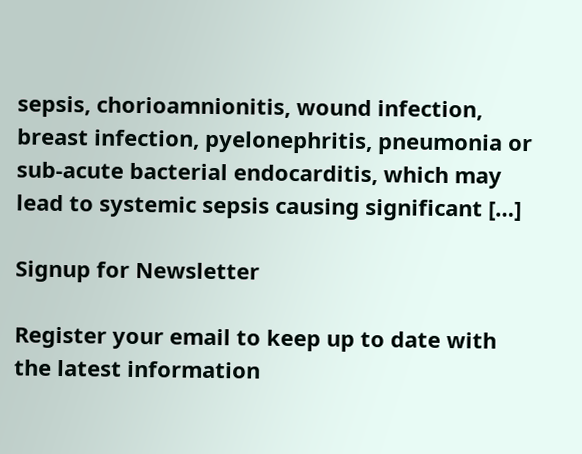sepsis, chorioamnionitis, wound infection, breast infection, pyelonephritis, pneumonia or sub-acute bacterial endocarditis, which may lead to systemic sepsis causing significant […]

Signup for Newsletter

Register your email to keep up to date with the latest information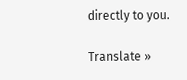directly to you.

Translate »